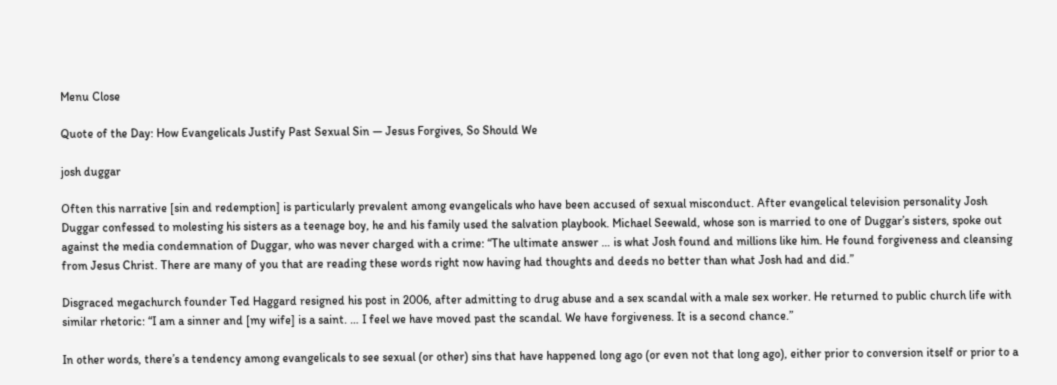Menu Close

Quote of the Day: How Evangelicals Justify Past Sexual Sin — Jesus Forgives, So Should We

josh duggar

Often this narrative [sin and redemption] is particularly prevalent among evangelicals who have been accused of sexual misconduct. After evangelical television personality Josh Duggar confessed to molesting his sisters as a teenage boy, he and his family used the salvation playbook. Michael Seewald, whose son is married to one of Duggar’s sisters, spoke out against the media condemnation of Duggar, who was never charged with a crime: “The ultimate answer … is what Josh found and millions like him. He found forgiveness and cleansing from Jesus Christ. There are many of you that are reading these words right now having had thoughts and deeds no better than what Josh had and did.”

Disgraced megachurch founder Ted Haggard resigned his post in 2006, after admitting to drug abuse and a sex scandal with a male sex worker. He returned to public church life with similar rhetoric: “I am a sinner and [my wife] is a saint. … I feel we have moved past the scandal. We have forgiveness. It is a second chance.”

In other words, there’s a tendency among evangelicals to see sexual (or other) sins that have happened long ago (or even not that long ago), either prior to conversion itself or prior to a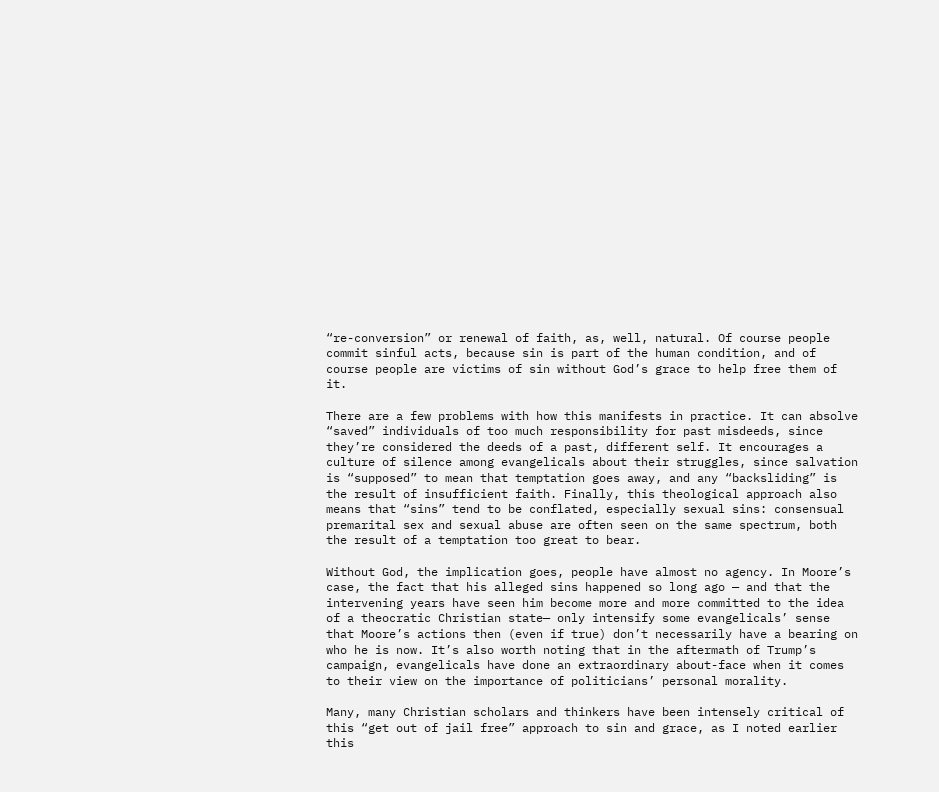“re-conversion” or renewal of faith, as, well, natural. Of course people commit sinful acts, because sin is part of the human condition, and of course people are victims of sin without God’s grace to help free them of it.

There are a few problems with how this manifests in practice. It can absolve “saved” individuals of too much responsibility for past misdeeds, since they’re considered the deeds of a past, different self. It encourages a culture of silence among evangelicals about their struggles, since salvation is “supposed” to mean that temptation goes away, and any “backsliding” is the result of insufficient faith. Finally, this theological approach also means that “sins” tend to be conflated, especially sexual sins: consensual premarital sex and sexual abuse are often seen on the same spectrum, both the result of a temptation too great to bear.

Without God, the implication goes, people have almost no agency. In Moore’s case, the fact that his alleged sins happened so long ago — and that the intervening years have seen him become more and more committed to the idea of a theocratic Christian state— only intensify some evangelicals’ sense that Moore’s actions then (even if true) don’t necessarily have a bearing on who he is now. It’s also worth noting that in the aftermath of Trump’s campaign, evangelicals have done an extraordinary about-face when it comes to their view on the importance of politicians’ personal morality.

Many, many Christian scholars and thinkers have been intensely critical of this “get out of jail free” approach to sin and grace, as I noted earlier this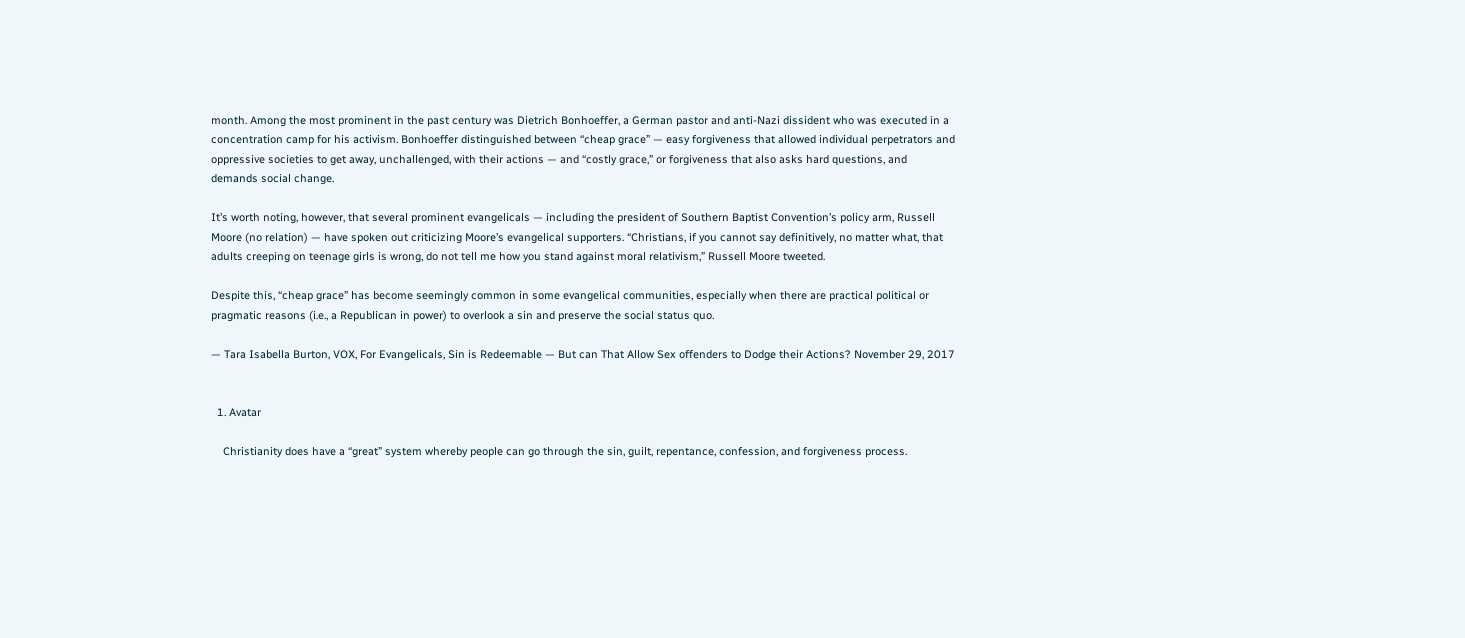month. Among the most prominent in the past century was Dietrich Bonhoeffer, a German pastor and anti-Nazi dissident who was executed in a concentration camp for his activism. Bonhoeffer distinguished between “cheap grace” — easy forgiveness that allowed individual perpetrators and oppressive societies to get away, unchallenged, with their actions — and “costly grace,” or forgiveness that also asks hard questions, and demands social change.

It’s worth noting, however, that several prominent evangelicals — including the president of Southern Baptist Convention’s policy arm, Russell Moore (no relation) — have spoken out criticizing Moore’s evangelical supporters. “Christians, if you cannot say definitively, no matter what, that adults creeping on teenage girls is wrong, do not tell me how you stand against moral relativism,” Russell Moore tweeted.

Despite this, “cheap grace” has become seemingly common in some evangelical communities, especially when there are practical political or pragmatic reasons (i.e., a Republican in power) to overlook a sin and preserve the social status quo.

— Tara Isabella Burton, VOX, For Evangelicals, Sin is Redeemable — But can That Allow Sex offenders to Dodge their Actions? November 29, 2017


  1. Avatar

    Christianity does have a “great” system whereby people can go through the sin, guilt, repentance, confession, and forgiveness process.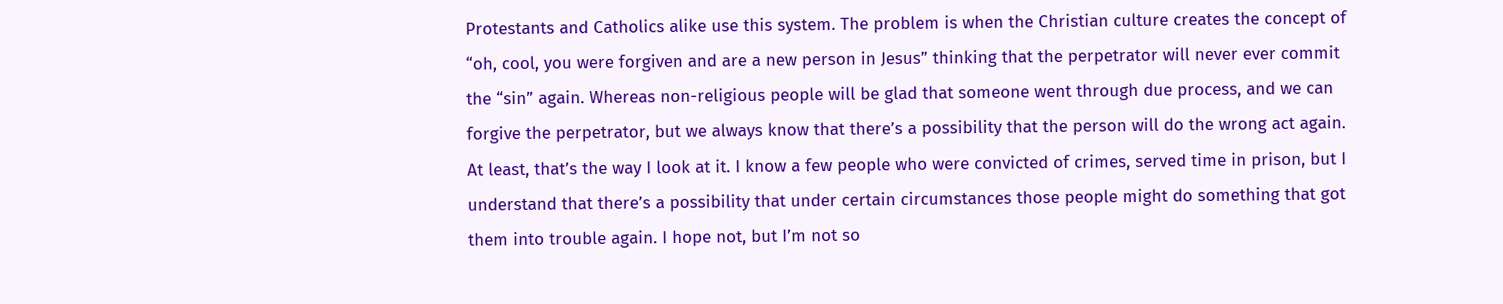Protestants and Catholics alike use this system. The problem is when the Christian culture creates the concept of “oh, cool, you were forgiven and are a new person in Jesus” thinking that the perpetrator will never ever commit the “sin” again. Whereas non-religious people will be glad that someone went through due process, and we can forgive the perpetrator, but we always know that there’s a possibility that the person will do the wrong act again. At least, that’s the way I look at it. I know a few people who were convicted of crimes, served time in prison, but I understand that there’s a possibility that under certain circumstances those people might do something that got them into trouble again. I hope not, but I’m not so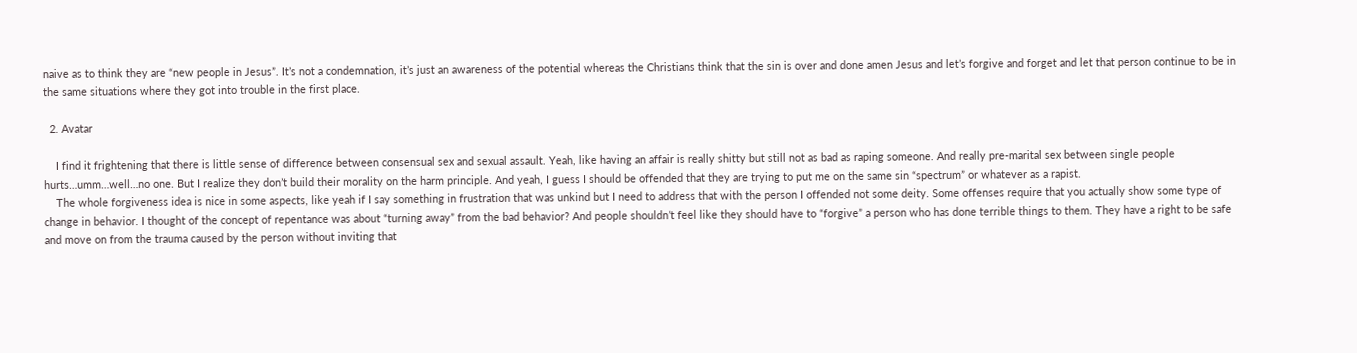naive as to think they are “new people in Jesus”. It’s not a condemnation, it’s just an awareness of the potential whereas the Christians think that the sin is over and done amen Jesus and let’s forgive and forget and let that person continue to be in the same situations where they got into trouble in the first place.

  2. Avatar

    I find it frightening that there is little sense of difference between consensual sex and sexual assault. Yeah, like having an affair is really shitty but still not as bad as raping someone. And really pre-marital sex between single people hurts…umm…well…no one. But I realize they don’t build their morality on the harm principle. And yeah, I guess I should be offended that they are trying to put me on the same sin “spectrum” or whatever as a rapist.
    The whole forgiveness idea is nice in some aspects, like yeah if I say something in frustration that was unkind but I need to address that with the person I offended not some deity. Some offenses require that you actually show some type of change in behavior. I thought of the concept of repentance was about “turning away” from the bad behavior? And people shouldn’t feel like they should have to “forgive” a person who has done terrible things to them. They have a right to be safe and move on from the trauma caused by the person without inviting that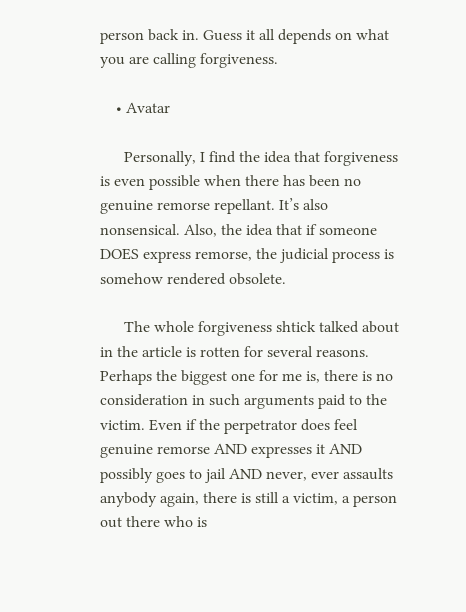person back in. Guess it all depends on what you are calling forgiveness.

    • Avatar

      Personally, I find the idea that forgiveness is even possible when there has been no genuine remorse repellant. It’s also nonsensical. Also, the idea that if someone DOES express remorse, the judicial process is somehow rendered obsolete.

      The whole forgiveness shtick talked about in the article is rotten for several reasons. Perhaps the biggest one for me is, there is no consideration in such arguments paid to the victim. Even if the perpetrator does feel genuine remorse AND expresses it AND possibly goes to jail AND never, ever assaults anybody again, there is still a victim, a person out there who is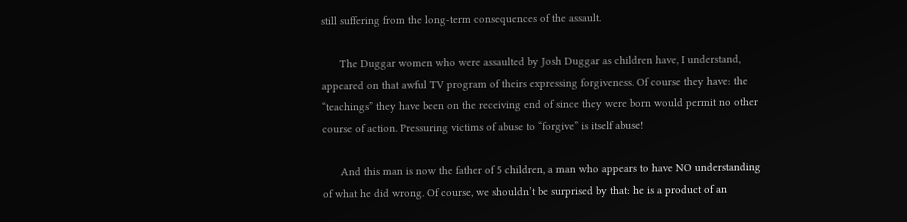still suffering from the long-term consequences of the assault.

      The Duggar women who were assaulted by Josh Duggar as children have, I understand, appeared on that awful TV program of theirs expressing forgiveness. Of course they have: the “teachings” they have been on the receiving end of since they were born would permit no other course of action. Pressuring victims of abuse to “forgive” is itself abuse!

      And this man is now the father of 5 children, a man who appears to have NO understanding of what he did wrong. Of course, we shouldn’t be surprised by that: he is a product of an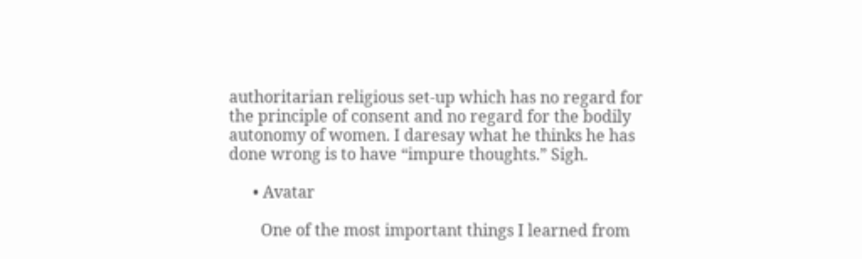authoritarian religious set-up which has no regard for the principle of consent and no regard for the bodily autonomy of women. I daresay what he thinks he has done wrong is to have “impure thoughts.” Sigh.

      • Avatar

        One of the most important things I learned from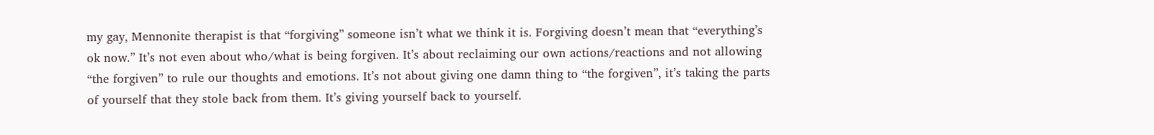my gay, Mennonite therapist is that “forgiving” someone isn’t what we think it is. Forgiving doesn’t mean that “everything’s ok now.” It’s not even about who/what is being forgiven. It’s about reclaiming our own actions/reactions and not allowing “the forgiven” to rule our thoughts and emotions. It’s not about giving one damn thing to “the forgiven”, it’s taking the parts of yourself that they stole back from them. It’s giving yourself back to yourself.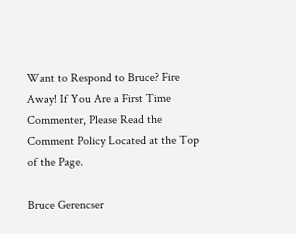Want to Respond to Bruce? Fire Away! If You Are a First Time Commenter, Please Read the Comment Policy Located at the Top of the Page.

Bruce Gerencser